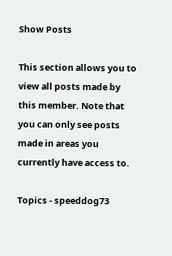Show Posts

This section allows you to view all posts made by this member. Note that you can only see posts made in areas you currently have access to.

Topics - speeddog73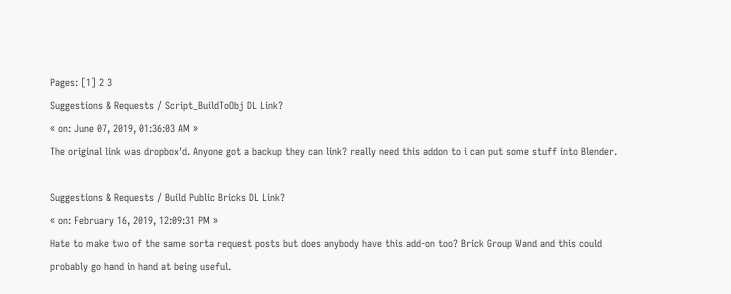Pages: [1] 2 3
Suggestions & Requests / Script_BuildToObj DL Link?
« on: June 07, 2019, 01:36:03 AM »
The original link was dropbox'd. Anyone got a backup they can link? really need this addon to i can put some stuff into Blender.

Suggestions & Requests / Build Public Bricks DL Link?
« on: February 16, 2019, 12:09:31 PM »
Hate to make two of the same sorta request posts but does anybody have this add-on too? Brick Group Wand and this could probably go hand in hand at being useful.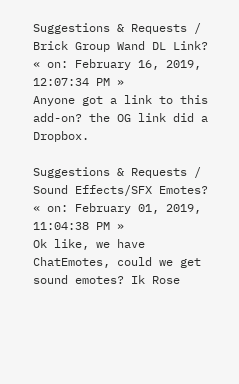Suggestions & Requests / Brick Group Wand DL Link?
« on: February 16, 2019, 12:07:34 PM »
Anyone got a link to this add-on? the OG link did a Dropbox.

Suggestions & Requests / Sound Effects/SFX Emotes?
« on: February 01, 2019, 11:04:38 PM »
Ok like, we have ChatEmotes, could we get sound emotes? Ik Rose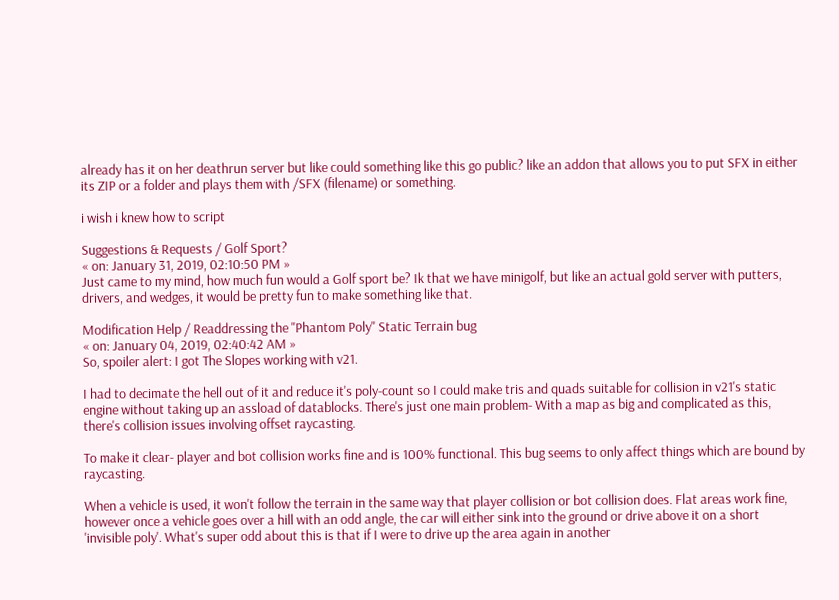already has it on her deathrun server but like could something like this go public? like an addon that allows you to put SFX in either its ZIP or a folder and plays them with /SFX (filename) or something.

i wish i knew how to script

Suggestions & Requests / Golf Sport?
« on: January 31, 2019, 02:10:50 PM »
Just came to my mind, how much fun would a Golf sport be? Ik that we have minigolf, but like an actual gold server with putters, drivers, and wedges, it would be pretty fun to make something like that.

Modification Help / Readdressing the "Phantom Poly" Static Terrain bug
« on: January 04, 2019, 02:40:42 AM »
So, spoiler alert: I got The Slopes working with v21.

I had to decimate the hell out of it and reduce it's poly-count so I could make tris and quads suitable for collision in v21's static engine without taking up an assload of datablocks. There's just one main problem- With a map as big and complicated as this, there's collision issues involving offset raycasting.

To make it clear- player and bot collision works fine and is 100% functional. This bug seems to only affect things which are bound by raycasting.

When a vehicle is used, it won't follow the terrain in the same way that player collision or bot collision does. Flat areas work fine, however once a vehicle goes over a hill with an odd angle, the car will either sink into the ground or drive above it on a short 'invisible poly'. What's super odd about this is that if I were to drive up the area again in another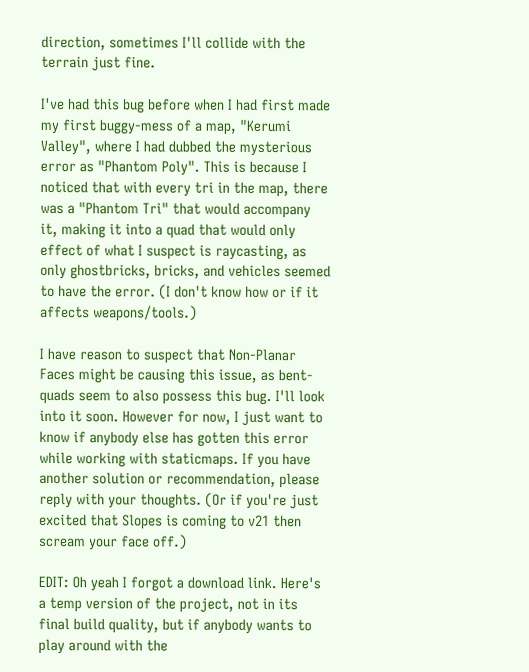direction, sometimes I'll collide with the terrain just fine.

I've had this bug before when I had first made my first buggy-mess of a map, "Kerumi Valley", where I had dubbed the mysterious error as "Phantom Poly". This is because I noticed that with every tri in the map, there was a "Phantom Tri" that would accompany it, making it into a quad that would only effect of what I suspect is raycasting, as only ghostbricks, bricks, and vehicles seemed to have the error. (I don't know how or if it affects weapons/tools.)

I have reason to suspect that Non-Planar Faces might be causing this issue, as bent-quads seem to also possess this bug. I'll look into it soon. However for now, I just want to know if anybody else has gotten this error while working with staticmaps. If you have another solution or recommendation, please reply with your thoughts. (Or if you're just excited that Slopes is coming to v21 then scream your face off.)

EDIT: Oh yeah I forgot a download link. Here's a temp version of the project, not in its final build quality, but if anybody wants to play around with the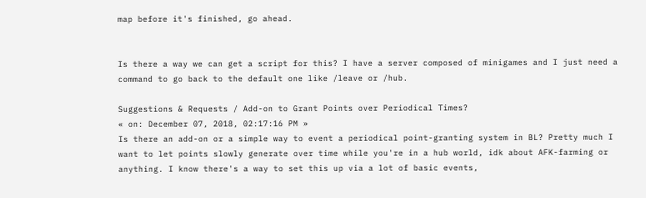map before it's finished, go ahead.


Is there a way we can get a script for this? I have a server composed of minigames and I just need a command to go back to the default one like /leave or /hub.

Suggestions & Requests / Add-on to Grant Points over Periodical Times?
« on: December 07, 2018, 02:17:16 PM »
Is there an add-on or a simple way to event a periodical point-granting system in BL? Pretty much I want to let points slowly generate over time while you're in a hub world, idk about AFK-farming or anything. I know there's a way to set this up via a lot of basic events,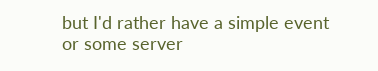but I'd rather have a simple event or some server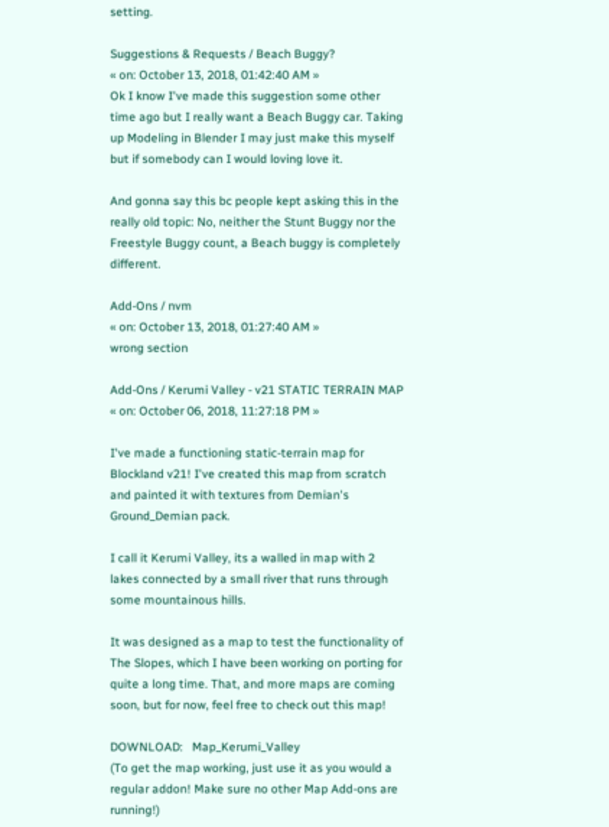setting.

Suggestions & Requests / Beach Buggy?
« on: October 13, 2018, 01:42:40 AM »
Ok I know I've made this suggestion some other time ago but I really want a Beach Buggy car. Taking up Modeling in Blender I may just make this myself but if somebody can I would loving love it.

And gonna say this bc people kept asking this in the really old topic: No, neither the Stunt Buggy nor the Freestyle Buggy count, a Beach buggy is completely different.

Add-Ons / nvm
« on: October 13, 2018, 01:27:40 AM »
wrong section

Add-Ons / Kerumi Valley - v21 STATIC TERRAIN MAP
« on: October 06, 2018, 11:27:18 PM »

I've made a functioning static-terrain map for Blockland v21! I've created this map from scratch and painted it with textures from Demian's Ground_Demian pack.

I call it Kerumi Valley, its a walled in map with 2 lakes connected by a small river that runs through some mountainous hills.

It was designed as a map to test the functionality of The Slopes, which I have been working on porting for quite a long time. That, and more maps are coming soon, but for now, feel free to check out this map!

DOWNLOAD:   Map_Kerumi_Valley
(To get the map working, just use it as you would a regular addon! Make sure no other Map Add-ons are running!)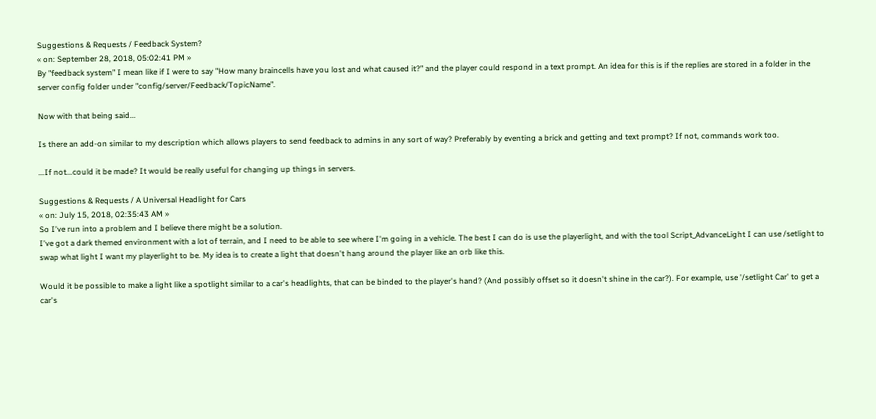Suggestions & Requests / Feedback System?
« on: September 28, 2018, 05:02:41 PM »
By "feedback system" I mean like if I were to say "How many braincells have you lost and what caused it?" and the player could respond in a text prompt. An idea for this is if the replies are stored in a folder in the server config folder under "config/server/Feedback/TopicName".

Now with that being said...

Is there an add-on similar to my description which allows players to send feedback to admins in any sort of way? Preferably by eventing a brick and getting and text prompt? If not, commands work too.

...If not...could it be made? It would be really useful for changing up things in servers.

Suggestions & Requests / A Universal Headlight for Cars
« on: July 15, 2018, 02:35:43 AM »
So I've run into a problem and I believe there might be a solution.
I've got a dark themed environment with a lot of terrain, and I need to be able to see where I'm going in a vehicle. The best I can do is use the playerlight, and with the tool Script_AdvanceLight I can use /setlight to swap what light I want my playerlight to be. My idea is to create a light that doesn't hang around the player like an orb like this.

Would it be possible to make a light like a spotlight similar to a car's headlights, that can be binded to the player's hand? (And possibly offset so it doesn't shine in the car?). For example, use '/setlight Car' to get a car's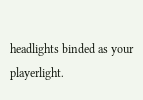headlights binded as your playerlight.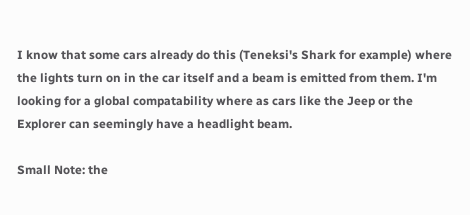I know that some cars already do this (Teneksi's Shark for example) where the lights turn on in the car itself and a beam is emitted from them. I'm looking for a global compatability where as cars like the Jeep or the Explorer can seemingly have a headlight beam.

Small Note: the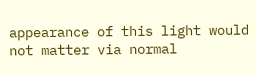appearance of this light would not matter via normal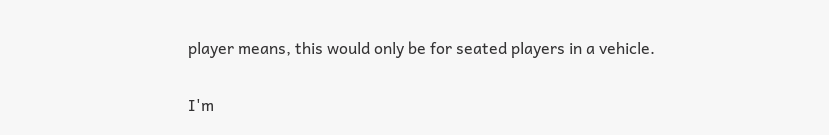player means, this would only be for seated players in a vehicle.

I'm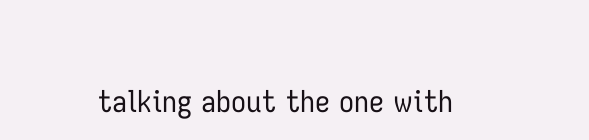talking about the one with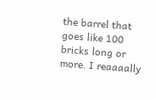the barrel that goes like 100 bricks long or more. I reaaaally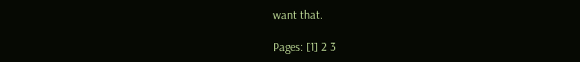want that.

Pages: [1] 2 3